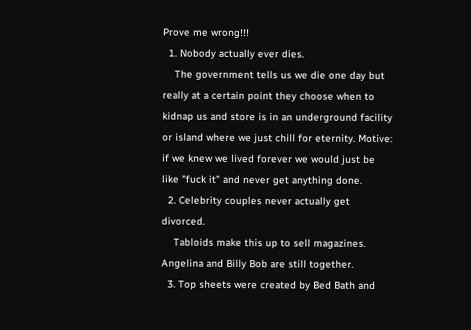Prove me wrong!!!
  1. Nobody actually ever dies.
    The government tells us we die one day but really at a certain point they choose when to kidnap us and store is in an underground facility or island where we just chill for eternity. Motive: if we knew we lived forever we would just be like "fuck it" and never get anything done.
  2. Celebrity couples never actually get divorced.
    Tabloids make this up to sell magazines. Angelina and Billy Bob are still together.
  3. Top sheets were created by Bed Bath and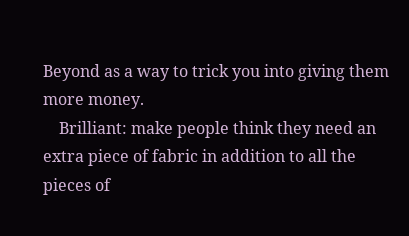Beyond as a way to trick you into giving them more money.
    Brilliant: make people think they need an extra piece of fabric in addition to all the pieces of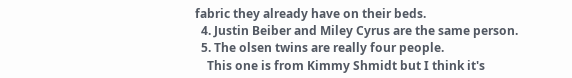fabric they already have on their beds.
  4. Justin Beiber and Miley Cyrus are the same person.
  5. The olsen twins are really four people.
    This one is from Kimmy Shmidt but I think it's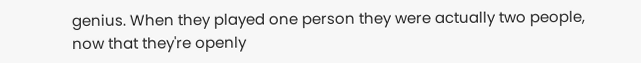genius. When they played one person they were actually two people, now that they're openly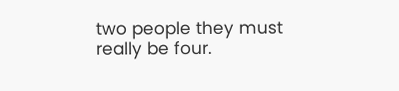two people they must really be four.